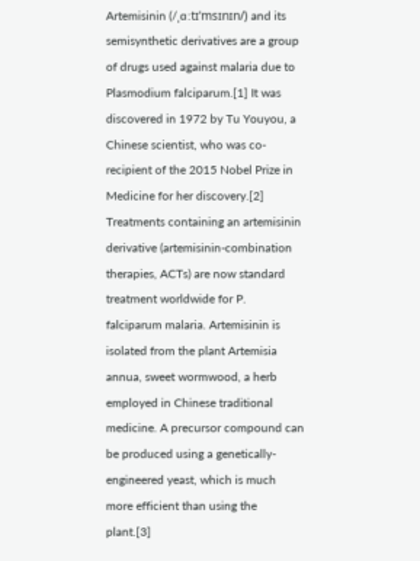Artemisinin (/ˌɑːtɪˈmsɪnɪn/) and its semisynthetic derivatives are a group of drugs used against malaria due to Plasmodium falciparum.[1] It was discovered in 1972 by Tu Youyou, a Chinese scientist, who was co-recipient of the 2015 Nobel Prize in Medicine for her discovery.[2] Treatments containing an artemisinin derivative (artemisinin-combination therapies, ACTs) are now standard treatment worldwide for P. falciparum malaria. Artemisinin is isolated from the plant Artemisia annua, sweet wormwood, a herb employed in Chinese traditional medicine. A precursor compound can be produced using a genetically-engineered yeast, which is much more efficient than using the plant.[3]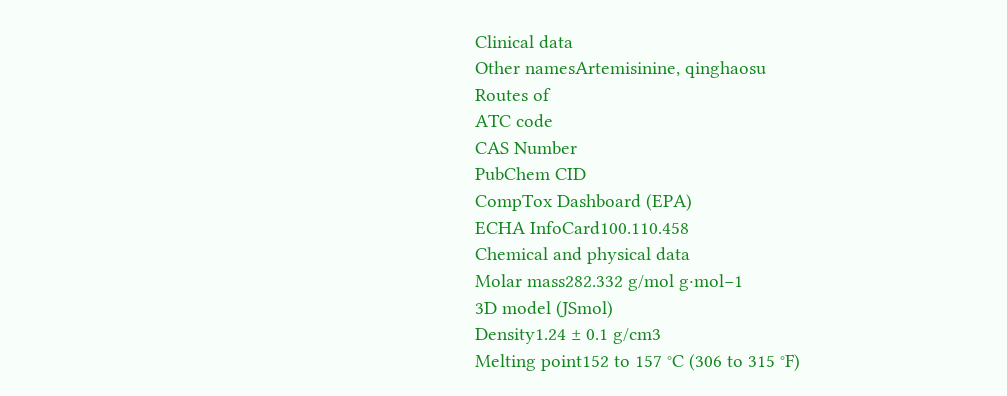Clinical data
Other namesArtemisinine, qinghaosu
Routes of
ATC code
CAS Number
PubChem CID
CompTox Dashboard (EPA)
ECHA InfoCard100.110.458
Chemical and physical data
Molar mass282.332 g/mol g·mol−1
3D model (JSmol)
Density1.24 ± 0.1 g/cm3
Melting point152 to 157 °C (306 to 315 °F)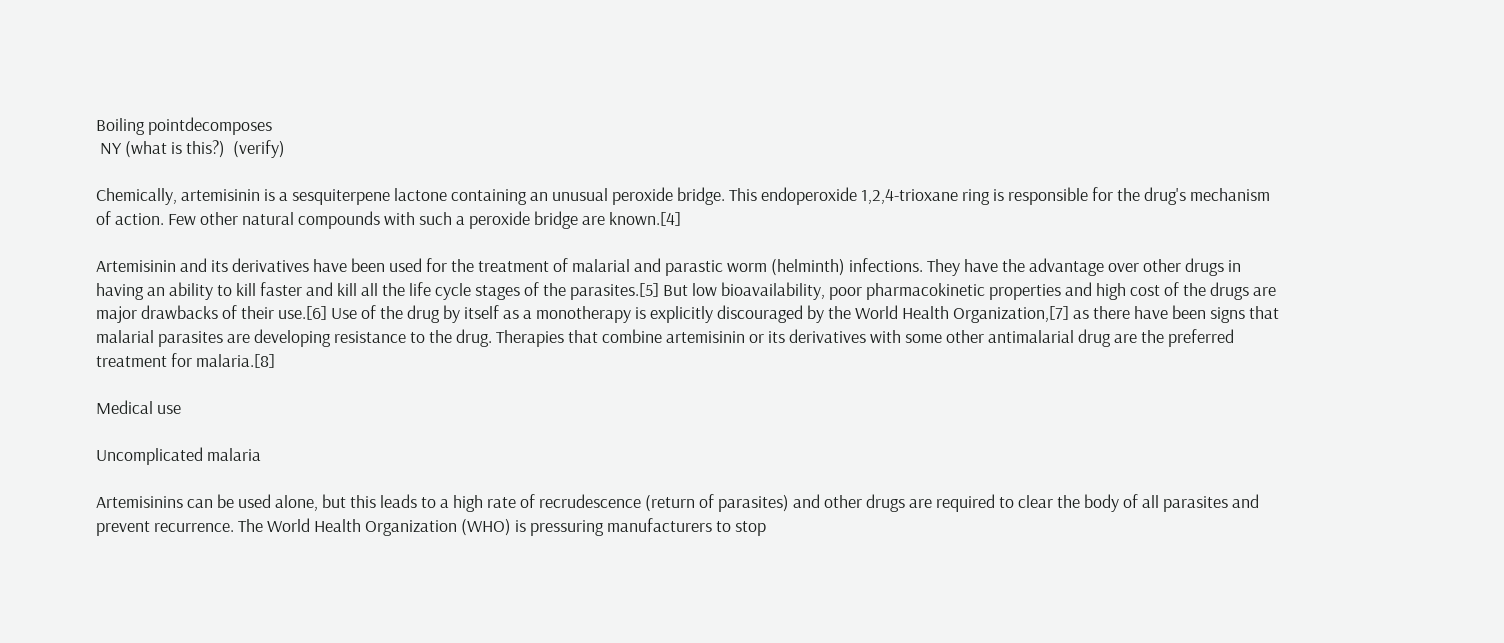Boiling pointdecomposes
 NY (what is this?)  (verify)

Chemically, artemisinin is a sesquiterpene lactone containing an unusual peroxide bridge. This endoperoxide 1,2,4-trioxane ring is responsible for the drug's mechanism of action. Few other natural compounds with such a peroxide bridge are known.[4]

Artemisinin and its derivatives have been used for the treatment of malarial and parastic worm (helminth) infections. They have the advantage over other drugs in having an ability to kill faster and kill all the life cycle stages of the parasites.[5] But low bioavailability, poor pharmacokinetic properties and high cost of the drugs are major drawbacks of their use.[6] Use of the drug by itself as a monotherapy is explicitly discouraged by the World Health Organization,[7] as there have been signs that malarial parasites are developing resistance to the drug. Therapies that combine artemisinin or its derivatives with some other antimalarial drug are the preferred treatment for malaria.[8]

Medical use

Uncomplicated malaria

Artemisinins can be used alone, but this leads to a high rate of recrudescence (return of parasites) and other drugs are required to clear the body of all parasites and prevent recurrence. The World Health Organization (WHO) is pressuring manufacturers to stop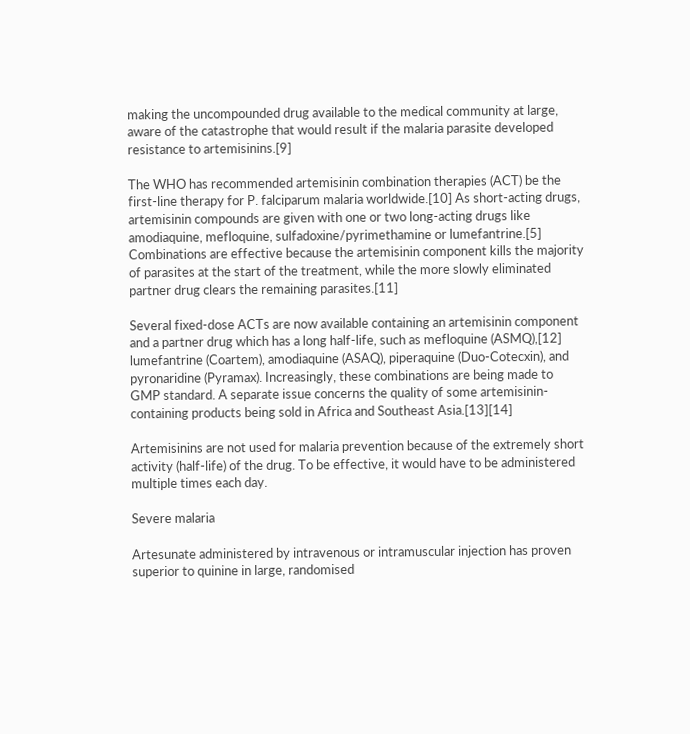making the uncompounded drug available to the medical community at large, aware of the catastrophe that would result if the malaria parasite developed resistance to artemisinins.[9]

The WHO has recommended artemisinin combination therapies (ACT) be the first-line therapy for P. falciparum malaria worldwide.[10] As short-acting drugs, artemisinin compounds are given with one or two long-acting drugs like amodiaquine, mefloquine, sulfadoxine/pyrimethamine or lumefantrine.[5] Combinations are effective because the artemisinin component kills the majority of parasites at the start of the treatment, while the more slowly eliminated partner drug clears the remaining parasites.[11]

Several fixed-dose ACTs are now available containing an artemisinin component and a partner drug which has a long half-life, such as mefloquine (ASMQ),[12] lumefantrine (Coartem), amodiaquine (ASAQ), piperaquine (Duo-Cotecxin), and pyronaridine (Pyramax). Increasingly, these combinations are being made to GMP standard. A separate issue concerns the quality of some artemisinin-containing products being sold in Africa and Southeast Asia.[13][14]

Artemisinins are not used for malaria prevention because of the extremely short activity (half-life) of the drug. To be effective, it would have to be administered multiple times each day.

Severe malaria

Artesunate administered by intravenous or intramuscular injection has proven superior to quinine in large, randomised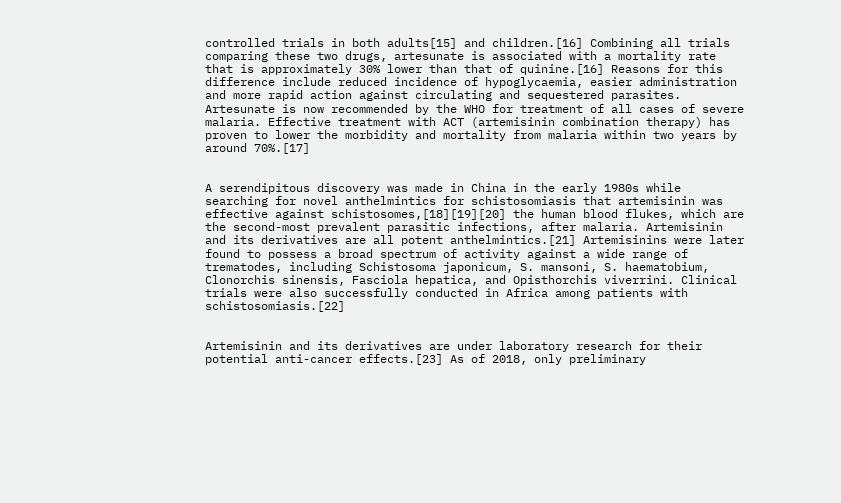controlled trials in both adults[15] and children.[16] Combining all trials comparing these two drugs, artesunate is associated with a mortality rate that is approximately 30% lower than that of quinine.[16] Reasons for this difference include reduced incidence of hypoglycaemia, easier administration and more rapid action against circulating and sequestered parasites. Artesunate is now recommended by the WHO for treatment of all cases of severe malaria. Effective treatment with ACT (artemisinin combination therapy) has proven to lower the morbidity and mortality from malaria within two years by around 70%.[17]


A serendipitous discovery was made in China in the early 1980s while searching for novel anthelmintics for schistosomiasis that artemisinin was effective against schistosomes,[18][19][20] the human blood flukes, which are the second-most prevalent parasitic infections, after malaria. Artemisinin and its derivatives are all potent anthelmintics.[21] Artemisinins were later found to possess a broad spectrum of activity against a wide range of trematodes, including Schistosoma japonicum, S. mansoni, S. haematobium, Clonorchis sinensis, Fasciola hepatica, and Opisthorchis viverrini. Clinical trials were also successfully conducted in Africa among patients with schistosomiasis.[22]


Artemisinin and its derivatives are under laboratory research for their potential anti-cancer effects.[23] As of 2018, only preliminary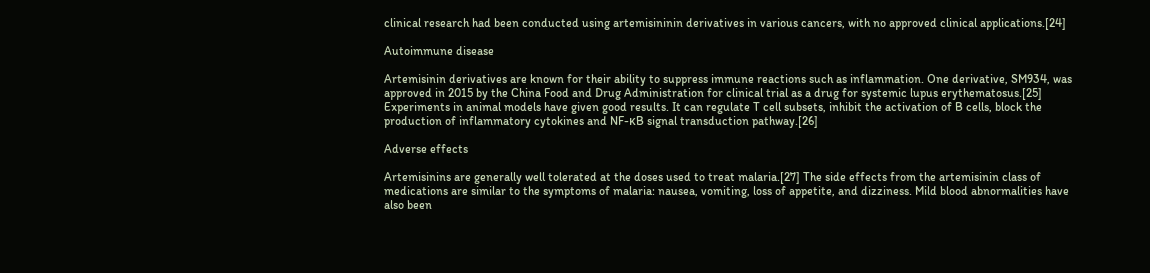clinical research had been conducted using artemisininin derivatives in various cancers, with no approved clinical applications.[24]

Autoimmune disease

Artemisinin derivatives are known for their ability to suppress immune reactions such as inflammation. One derivative, SM934, was approved in 2015 by the China Food and Drug Administration for clinical trial as a drug for systemic lupus erythematosus.[25] Experiments in animal models have given good results. It can regulate T cell subsets, inhibit the activation of B cells, block the production of inflammatory cytokines and NF-κB signal transduction pathway.[26]

Adverse effects

Artemisinins are generally well tolerated at the doses used to treat malaria.[27] The side effects from the artemisinin class of medications are similar to the symptoms of malaria: nausea, vomiting, loss of appetite, and dizziness. Mild blood abnormalities have also been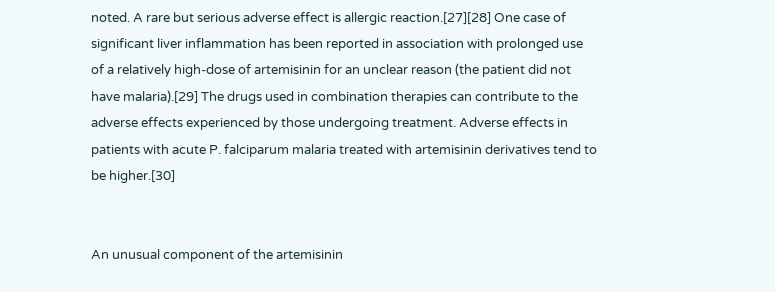noted. A rare but serious adverse effect is allergic reaction.[27][28] One case of significant liver inflammation has been reported in association with prolonged use of a relatively high-dose of artemisinin for an unclear reason (the patient did not have malaria).[29] The drugs used in combination therapies can contribute to the adverse effects experienced by those undergoing treatment. Adverse effects in patients with acute P. falciparum malaria treated with artemisinin derivatives tend to be higher.[30]


An unusual component of the artemisinin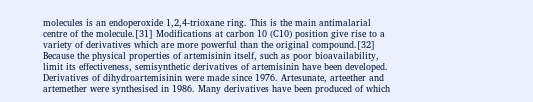molecules is an endoperoxide 1,2,4-trioxane ring. This is the main antimalarial centre of the molecule.[31] Modifications at carbon 10 (C10) position give rise to a variety of derivatives which are more powerful than the original compound.[32] Because the physical properties of artemisinin itself, such as poor bioavailability, limit its effectiveness, semisynthetic derivatives of artemisinin have been developed. Derivatives of dihydroartemisinin were made since 1976. Artesunate, arteether and artemether were synthesised in 1986. Many derivatives have been produced of which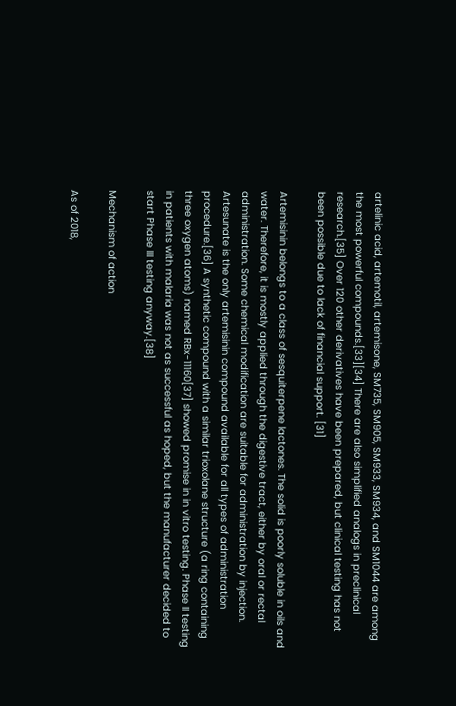artelinic acid, artemotil, artemisone, SM735, SM905, SM933, SM934, and SM1044 are among the most powerful compounds.[33][34] There are also simplified analogs in preclinical research.[35] Over 120 other derivatives have been prepared, but clinical testing has not been possible due to lack of financial support. [31]

Artemisinin belongs to a class of sesquiterpene lactones. The solid is poorly soluble in oils and water. Therefore, it is mostly applied through the digestive tract, either by oral or rectal administration. Some chemical modification are suitable for administration by injection. Artesunate is the only artemisinin compound available for all types of administration procedure.[36] A synthetic compound with a similar trioxolane structure (a ring containing three oxygen atoms) named RBx-11160[37] showed promise in in vitro testing. Phase II testing in patients with malaria was not as successful as hoped, but the manufacturer decided to start Phase III testing anyway.[38]

Mechanism of action

As of 2018,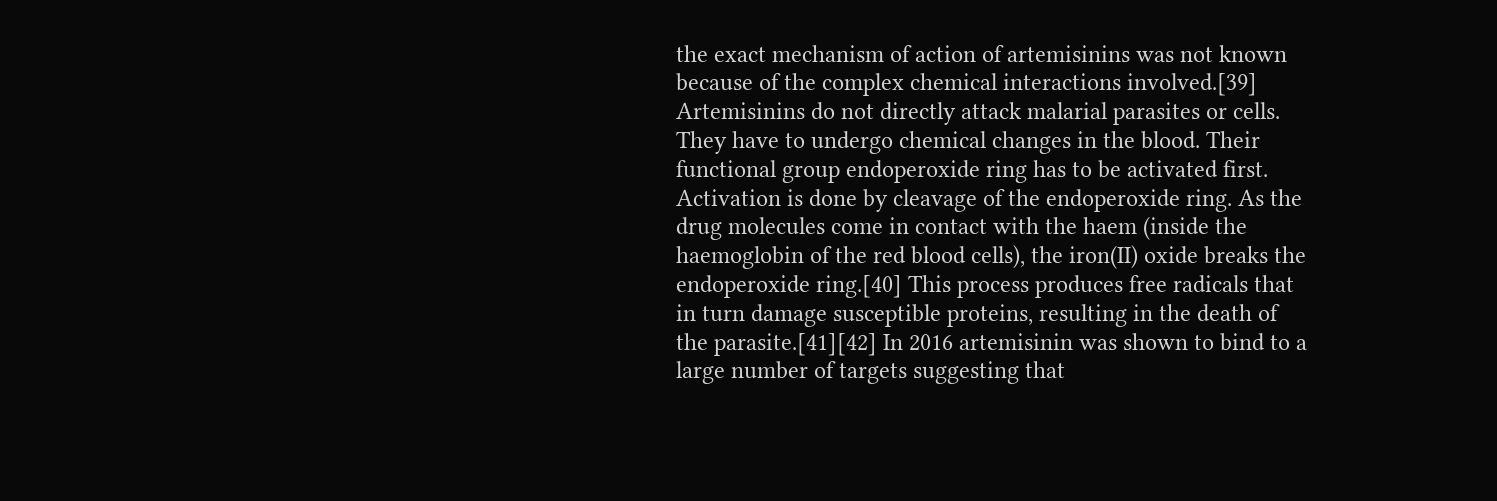the exact mechanism of action of artemisinins was not known because of the complex chemical interactions involved.[39] Artemisinins do not directly attack malarial parasites or cells. They have to undergo chemical changes in the blood. Their functional group endoperoxide ring has to be activated first. Activation is done by cleavage of the endoperoxide ring. As the drug molecules come in contact with the haem (inside the haemoglobin of the red blood cells), the iron(II) oxide breaks the endoperoxide ring.[40] This process produces free radicals that in turn damage susceptible proteins, resulting in the death of the parasite.[41][42] In 2016 artemisinin was shown to bind to a large number of targets suggesting that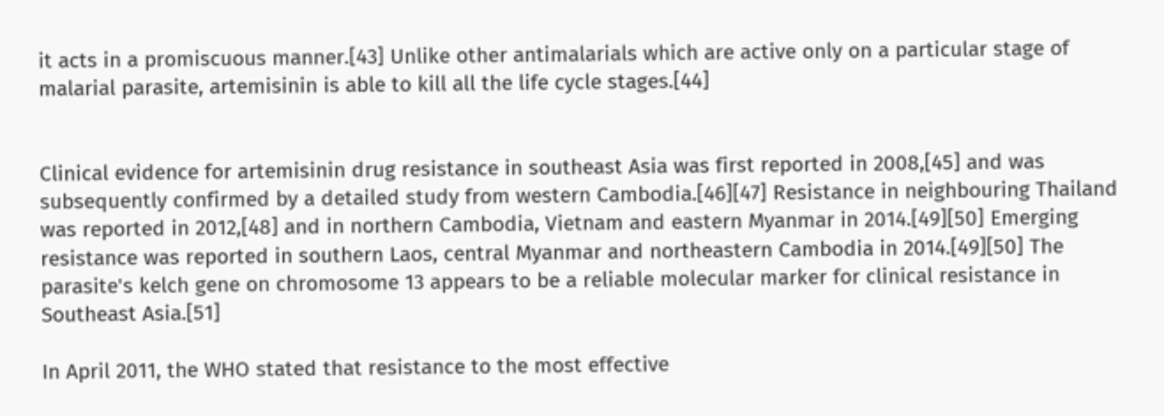it acts in a promiscuous manner.[43] Unlike other antimalarials which are active only on a particular stage of malarial parasite, artemisinin is able to kill all the life cycle stages.[44]


Clinical evidence for artemisinin drug resistance in southeast Asia was first reported in 2008,[45] and was subsequently confirmed by a detailed study from western Cambodia.[46][47] Resistance in neighbouring Thailand was reported in 2012,[48] and in northern Cambodia, Vietnam and eastern Myanmar in 2014.[49][50] Emerging resistance was reported in southern Laos, central Myanmar and northeastern Cambodia in 2014.[49][50] The parasite's kelch gene on chromosome 13 appears to be a reliable molecular marker for clinical resistance in Southeast Asia.[51]

In April 2011, the WHO stated that resistance to the most effective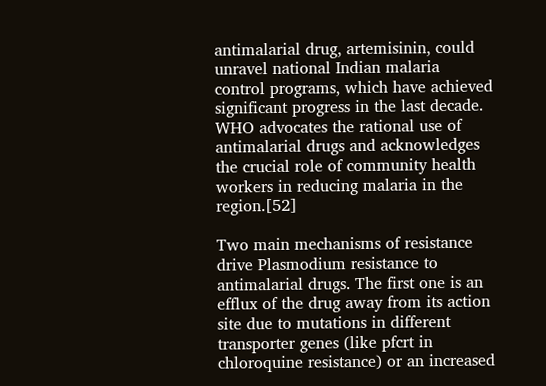antimalarial drug, artemisinin, could unravel national Indian malaria control programs, which have achieved significant progress in the last decade. WHO advocates the rational use of antimalarial drugs and acknowledges the crucial role of community health workers in reducing malaria in the region.[52]

Two main mechanisms of resistance drive Plasmodium resistance to antimalarial drugs. The first one is an efflux of the drug away from its action site due to mutations in different transporter genes (like pfcrt in chloroquine resistance) or an increased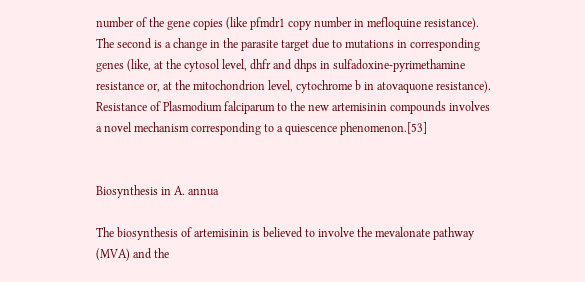number of the gene copies (like pfmdr1 copy number in mefloquine resistance). The second is a change in the parasite target due to mutations in corresponding genes (like, at the cytosol level, dhfr and dhps in sulfadoxine-pyrimethamine resistance or, at the mitochondrion level, cytochrome b in atovaquone resistance). Resistance of Plasmodium falciparum to the new artemisinin compounds involves a novel mechanism corresponding to a quiescence phenomenon.[53]


Biosynthesis in A. annua

The biosynthesis of artemisinin is believed to involve the mevalonate pathway (MVA) and the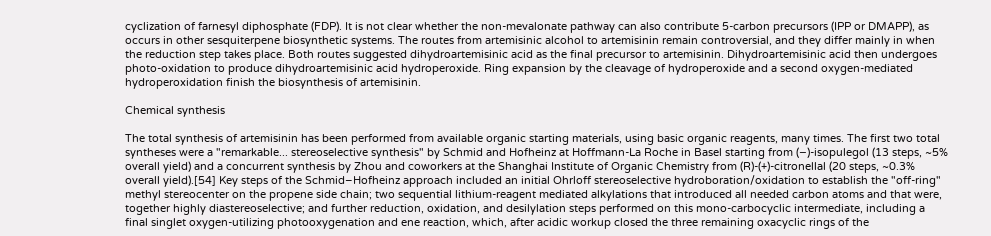cyclization of farnesyl diphosphate (FDP). It is not clear whether the non-mevalonate pathway can also contribute 5-carbon precursors (IPP or DMAPP), as occurs in other sesquiterpene biosynthetic systems. The routes from artemisinic alcohol to artemisinin remain controversial, and they differ mainly in when the reduction step takes place. Both routes suggested dihydroartemisinic acid as the final precursor to artemisinin. Dihydroartemisinic acid then undergoes photo-oxidation to produce dihydroartemisinic acid hydroperoxide. Ring expansion by the cleavage of hydroperoxide and a second oxygen-mediated hydroperoxidation finish the biosynthesis of artemisinin.

Chemical synthesis

The total synthesis of artemisinin has been performed from available organic starting materials, using basic organic reagents, many times. The first two total syntheses were a "remarkable... stereoselective synthesis" by Schmid and Hofheinz at Hoffmann-La Roche in Basel starting from (−)-isopulegol (13 steps, ~5% overall yield) and a concurrent synthesis by Zhou and coworkers at the Shanghai Institute of Organic Chemistry from (R)-(+)-citronellal (20 steps, ~0.3% overall yield).[54] Key steps of the Schmid–Hofheinz approach included an initial Ohrloff stereoselective hydroboration/oxidation to establish the "off-ring" methyl stereocenter on the propene side chain; two sequential lithium-reagent mediated alkylations that introduced all needed carbon atoms and that were, together highly diastereoselective; and further reduction, oxidation, and desilylation steps performed on this mono-carbocyclic intermediate, including a final singlet oxygen-utilizing photooxygenation and ene reaction, which, after acidic workup closed the three remaining oxacyclic rings of the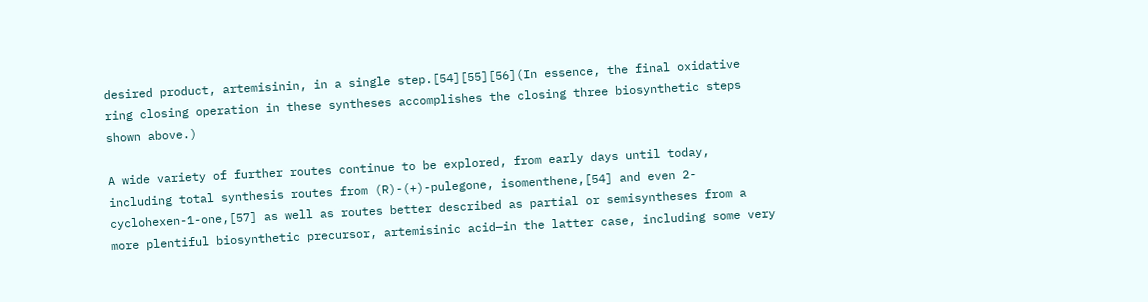desired product, artemisinin, in a single step.[54][55][56](In essence, the final oxidative ring closing operation in these syntheses accomplishes the closing three biosynthetic steps shown above.)

A wide variety of further routes continue to be explored, from early days until today, including total synthesis routes from (R)-(+)-pulegone, isomenthene,[54] and even 2-cyclohexen-1-one,[57] as well as routes better described as partial or semisyntheses from a more plentiful biosynthetic precursor, artemisinic acid—in the latter case, including some very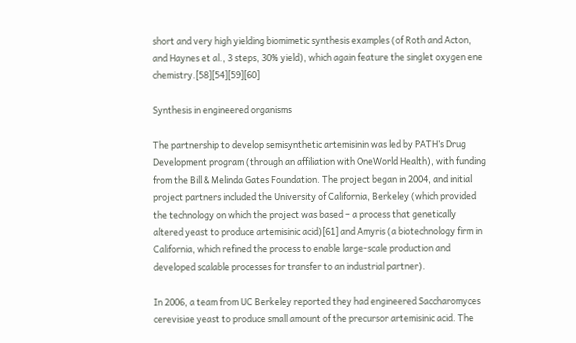short and very high yielding biomimetic synthesis examples (of Roth and Acton, and Haynes et al., 3 steps, 30% yield), which again feature the singlet oxygen ene chemistry.[58][54][59][60]

Synthesis in engineered organisms

The partnership to develop semisynthetic artemisinin was led by PATH’s Drug Development program (through an affiliation with OneWorld Health), with funding from the Bill & Melinda Gates Foundation. The project began in 2004, and initial project partners included the University of California, Berkeley (which provided the technology on which the project was based – a process that genetically altered yeast to produce artemisinic acid)[61] and Amyris (a biotechnology firm in California, which refined the process to enable large-scale production and developed scalable processes for transfer to an industrial partner).

In 2006, a team from UC Berkeley reported they had engineered Saccharomyces cerevisiae yeast to produce small amount of the precursor artemisinic acid. The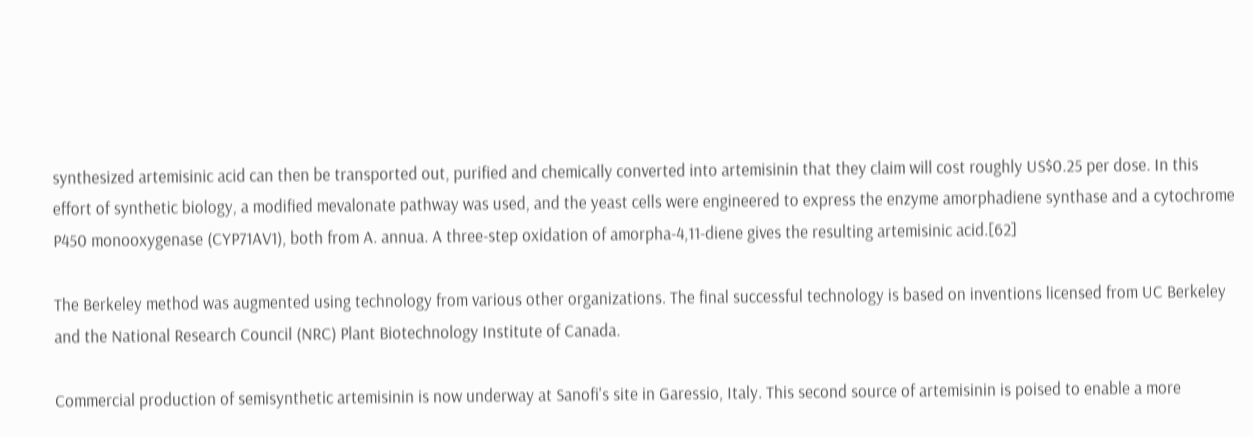synthesized artemisinic acid can then be transported out, purified and chemically converted into artemisinin that they claim will cost roughly US$0.25 per dose. In this effort of synthetic biology, a modified mevalonate pathway was used, and the yeast cells were engineered to express the enzyme amorphadiene synthase and a cytochrome P450 monooxygenase (CYP71AV1), both from A. annua. A three-step oxidation of amorpha-4,11-diene gives the resulting artemisinic acid.[62]

The Berkeley method was augmented using technology from various other organizations. The final successful technology is based on inventions licensed from UC Berkeley and the National Research Council (NRC) Plant Biotechnology Institute of Canada.

Commercial production of semisynthetic artemisinin is now underway at Sanofi's site in Garessio, Italy. This second source of artemisinin is poised to enable a more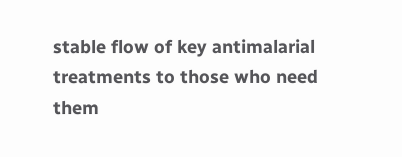stable flow of key antimalarial treatments to those who need them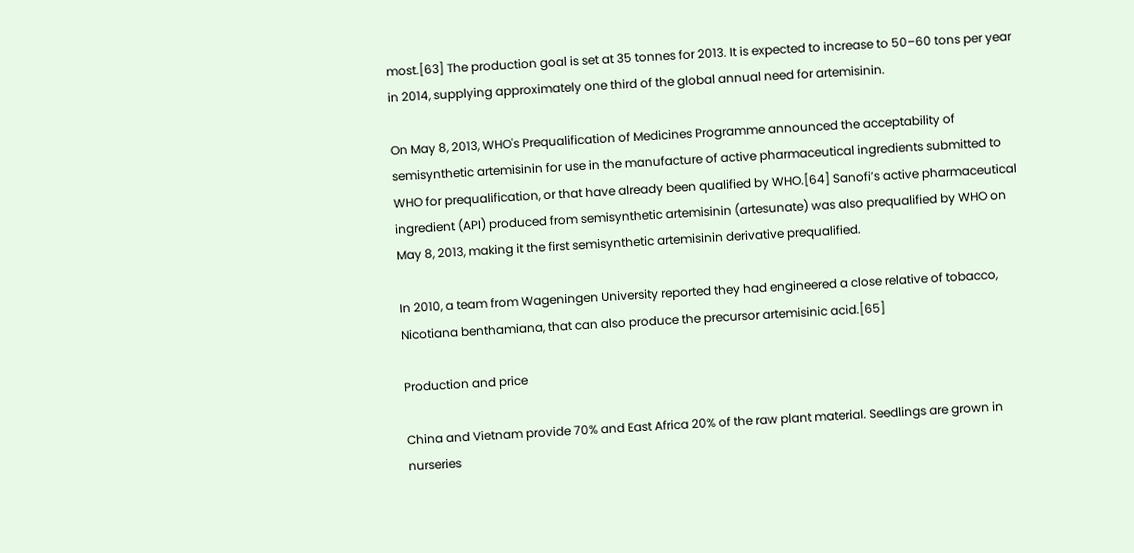most.[63] The production goal is set at 35 tonnes for 2013. It is expected to increase to 50–60 tons per year in 2014, supplying approximately one third of the global annual need for artemisinin.

On May 8, 2013, WHO's Prequalification of Medicines Programme announced the acceptability of semisynthetic artemisinin for use in the manufacture of active pharmaceutical ingredients submitted to WHO for prequalification, or that have already been qualified by WHO.[64] Sanofi’s active pharmaceutical ingredient (API) produced from semisynthetic artemisinin (artesunate) was also prequalified by WHO on May 8, 2013, making it the first semisynthetic artemisinin derivative prequalified.

In 2010, a team from Wageningen University reported they had engineered a close relative of tobacco, Nicotiana benthamiana, that can also produce the precursor artemisinic acid.[65]

Production and price

China and Vietnam provide 70% and East Africa 20% of the raw plant material. Seedlings are grown in nurseries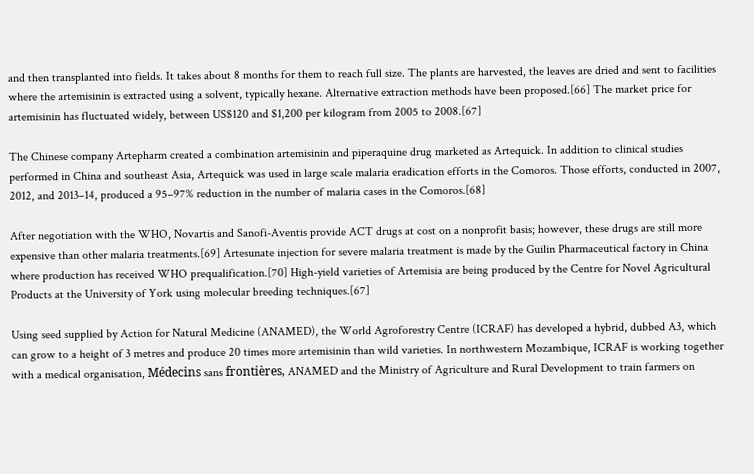and then transplanted into fields. It takes about 8 months for them to reach full size. The plants are harvested, the leaves are dried and sent to facilities where the artemisinin is extracted using a solvent, typically hexane. Alternative extraction methods have been proposed.[66] The market price for artemisinin has fluctuated widely, between US$120 and $1,200 per kilogram from 2005 to 2008.[67]

The Chinese company Artepharm created a combination artemisinin and piperaquine drug marketed as Artequick. In addition to clinical studies performed in China and southeast Asia, Artequick was used in large scale malaria eradication efforts in the Comoros. Those efforts, conducted in 2007, 2012, and 2013–14, produced a 95–97% reduction in the number of malaria cases in the Comoros.[68]

After negotiation with the WHO, Novartis and Sanofi-Aventis provide ACT drugs at cost on a nonprofit basis; however, these drugs are still more expensive than other malaria treatments.[69] Artesunate injection for severe malaria treatment is made by the Guilin Pharmaceutical factory in China where production has received WHO prequalification.[70] High-yield varieties of Artemisia are being produced by the Centre for Novel Agricultural Products at the University of York using molecular breeding techniques.[67]

Using seed supplied by Action for Natural Medicine (ANAMED), the World Agroforestry Centre (ICRAF) has developed a hybrid, dubbed A3, which can grow to a height of 3 metres and produce 20 times more artemisinin than wild varieties. In northwestern Mozambique, ICRAF is working together with a medical organisation, Médecins sans frontières, ANAMED and the Ministry of Agriculture and Rural Development to train farmers on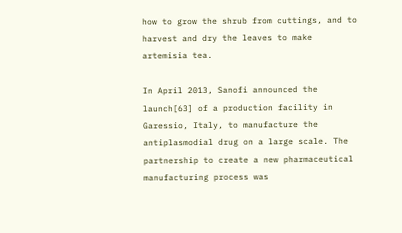how to grow the shrub from cuttings, and to harvest and dry the leaves to make artemisia tea.

In April 2013, Sanofi announced the launch[63] of a production facility in Garessio, Italy, to manufacture the antiplasmodial drug on a large scale. The partnership to create a new pharmaceutical manufacturing process was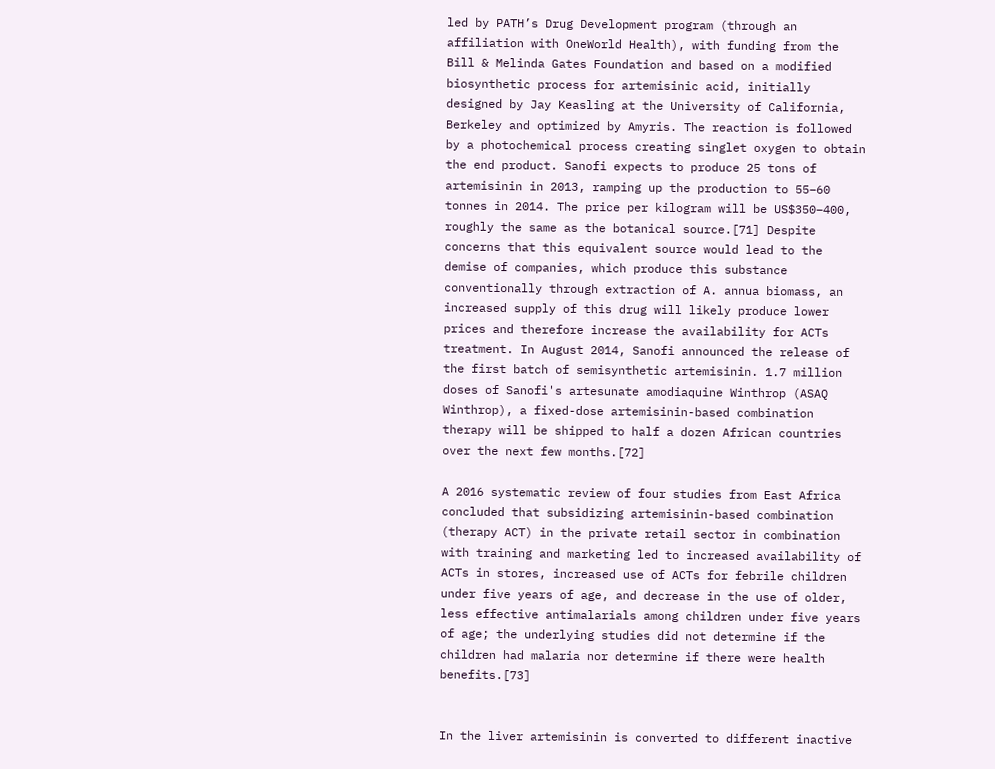led by PATH’s Drug Development program (through an affiliation with OneWorld Health), with funding from the Bill & Melinda Gates Foundation and based on a modified biosynthetic process for artemisinic acid, initially designed by Jay Keasling at the University of California, Berkeley and optimized by Amyris. The reaction is followed by a photochemical process creating singlet oxygen to obtain the end product. Sanofi expects to produce 25 tons of artemisinin in 2013, ramping up the production to 55–60 tonnes in 2014. The price per kilogram will be US$350–400, roughly the same as the botanical source.[71] Despite concerns that this equivalent source would lead to the demise of companies, which produce this substance conventionally through extraction of A. annua biomass, an increased supply of this drug will likely produce lower prices and therefore increase the availability for ACTs treatment. In August 2014, Sanofi announced the release of the first batch of semisynthetic artemisinin. 1.7 million doses of Sanofi's artesunate amodiaquine Winthrop (ASAQ Winthrop), a fixed-dose artemisinin-based combination therapy will be shipped to half a dozen African countries over the next few months.[72]

A 2016 systematic review of four studies from East Africa concluded that subsidizing artemisinin-based combination (therapy ACT) in the private retail sector in combination with training and marketing led to increased availability of ACTs in stores, increased use of ACTs for febrile children under five years of age, and decrease in the use of older, less effective antimalarials among children under five years of age; the underlying studies did not determine if the children had malaria nor determine if there were health benefits.[73]


In the liver artemisinin is converted to different inactive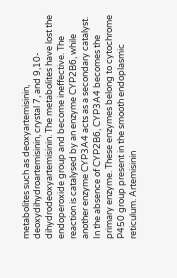metabolites such as deoxyartemisinin, deoxydihydroartemisinin, crystal 7, and 9,10-dihydrodeoxyartemisinin. The metabolites have lost the endoperoxide group and become ineffective. The reaction is catalysed by an enzyme CYP2B6, while another enzyme CYP3A4 acts as a secondary catalyst. In the absence of CYP2B6, CYP3A4 becomes the primary enzyme. These enzymes belong to cytochrome P450 group present in the smooth endoplasmic reticulum. Artemisinin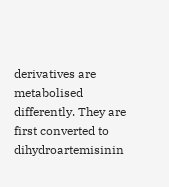derivatives are metabolised differently. They are first converted to dihydroartemisinin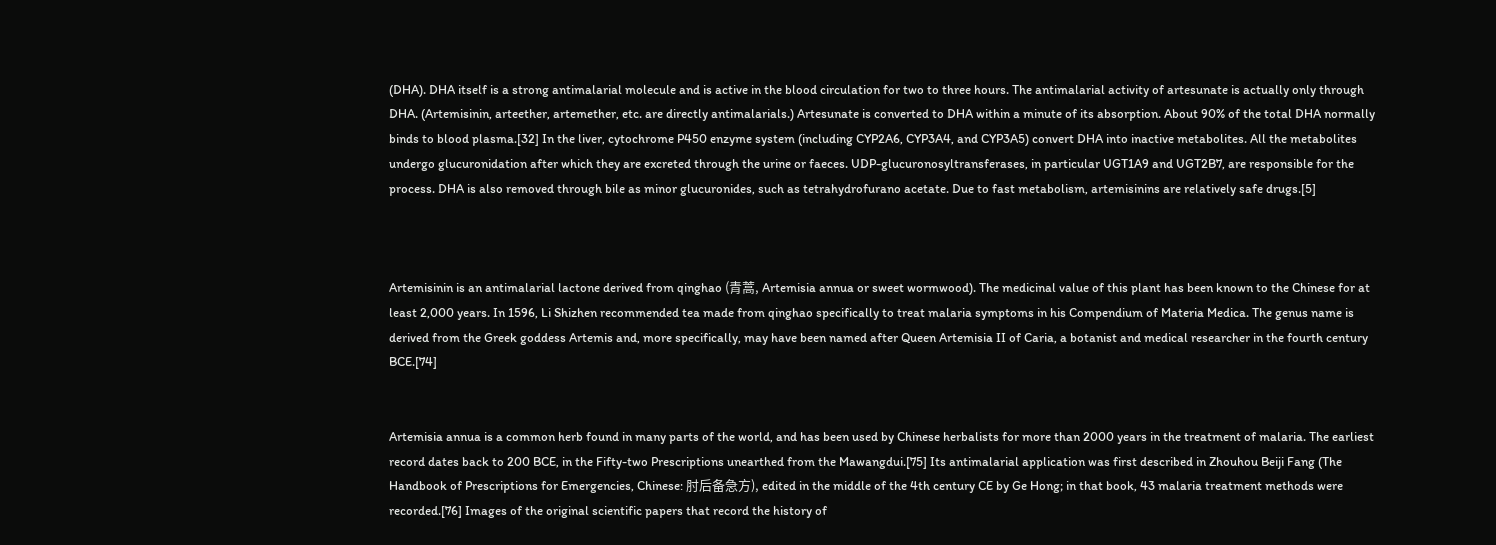(DHA). DHA itself is a strong antimalarial molecule and is active in the blood circulation for two to three hours. The antimalarial activity of artesunate is actually only through DHA. (Artemisinin, arteether, artemether, etc. are directly antimalarials.) Artesunate is converted to DHA within a minute of its absorption. About 90% of the total DHA normally binds to blood plasma.[32] In the liver, cytochrome P450 enzyme system (including CYP2A6, CYP3A4, and CYP3A5) convert DHA into inactive metabolites. All the metabolites undergo glucuronidation after which they are excreted through the urine or faeces. UDP-glucuronosyltransferases, in particular UGT1A9 and UGT2B7, are responsible for the process. DHA is also removed through bile as minor glucuronides, such as tetrahydrofurano acetate. Due to fast metabolism, artemisinins are relatively safe drugs.[5]



Artemisinin is an antimalarial lactone derived from qinghao (青蒿, Artemisia annua or sweet wormwood). The medicinal value of this plant has been known to the Chinese for at least 2,000 years. In 1596, Li Shizhen recommended tea made from qinghao specifically to treat malaria symptoms in his Compendium of Materia Medica. The genus name is derived from the Greek goddess Artemis and, more specifically, may have been named after Queen Artemisia II of Caria, a botanist and medical researcher in the fourth century BCE.[74]


Artemisia annua is a common herb found in many parts of the world, and has been used by Chinese herbalists for more than 2000 years in the treatment of malaria. The earliest record dates back to 200 BCE, in the Fifty-two Prescriptions unearthed from the Mawangdui.[75] Its antimalarial application was first described in Zhouhou Beiji Fang (The Handbook of Prescriptions for Emergencies, Chinese: 肘后备急方), edited in the middle of the 4th century CE by Ge Hong; in that book, 43 malaria treatment methods were recorded.[76] Images of the original scientific papers that record the history of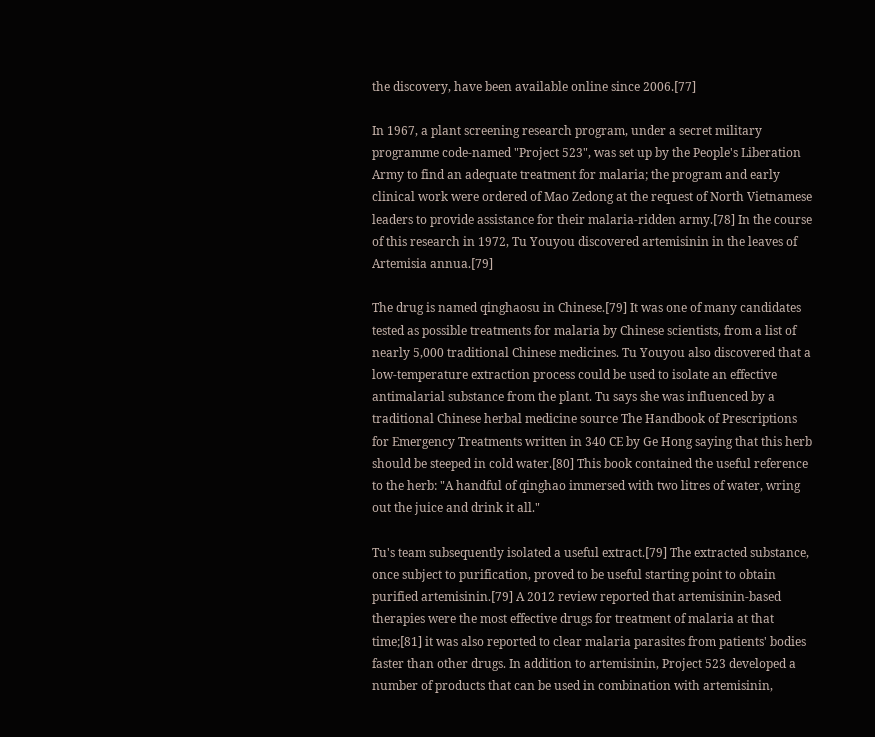the discovery, have been available online since 2006.[77]

In 1967, a plant screening research program, under a secret military programme code-named "Project 523", was set up by the People's Liberation Army to find an adequate treatment for malaria; the program and early clinical work were ordered of Mao Zedong at the request of North Vietnamese leaders to provide assistance for their malaria-ridden army.[78] In the course of this research in 1972, Tu Youyou discovered artemisinin in the leaves of Artemisia annua.[79]

The drug is named qinghaosu in Chinese.[79] It was one of many candidates tested as possible treatments for malaria by Chinese scientists, from a list of nearly 5,000 traditional Chinese medicines. Tu Youyou also discovered that a low-temperature extraction process could be used to isolate an effective antimalarial substance from the plant. Tu says she was influenced by a traditional Chinese herbal medicine source The Handbook of Prescriptions for Emergency Treatments written in 340 CE by Ge Hong saying that this herb should be steeped in cold water.[80] This book contained the useful reference to the herb: "A handful of qinghao immersed with two litres of water, wring out the juice and drink it all."

Tu's team subsequently isolated a useful extract.[79] The extracted substance, once subject to purification, proved to be useful starting point to obtain purified artemisinin.[79] A 2012 review reported that artemisinin-based therapies were the most effective drugs for treatment of malaria at that time;[81] it was also reported to clear malaria parasites from patients' bodies faster than other drugs. In addition to artemisinin, Project 523 developed a number of products that can be used in combination with artemisinin,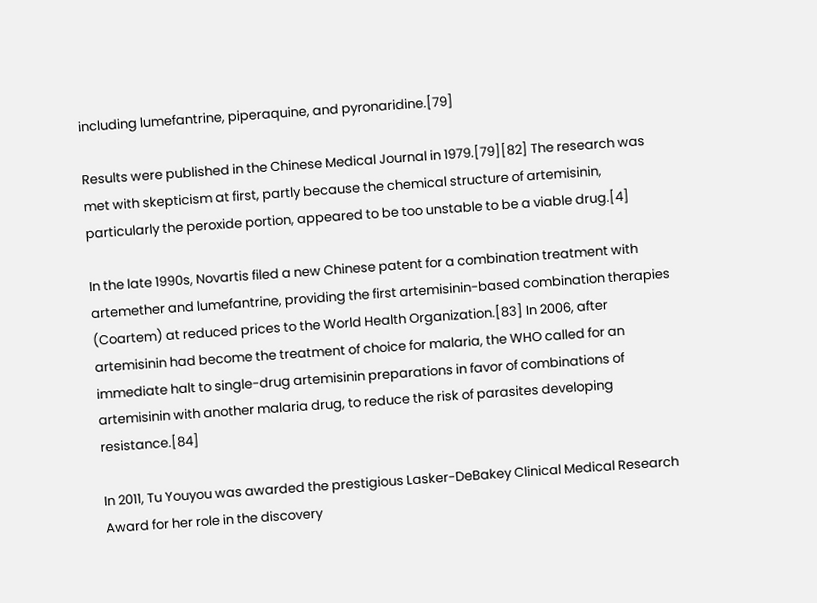including lumefantrine, piperaquine, and pyronaridine.[79]

Results were published in the Chinese Medical Journal in 1979.[79][82] The research was met with skepticism at first, partly because the chemical structure of artemisinin, particularly the peroxide portion, appeared to be too unstable to be a viable drug.[4]

In the late 1990s, Novartis filed a new Chinese patent for a combination treatment with artemether and lumefantrine, providing the first artemisinin-based combination therapies (Coartem) at reduced prices to the World Health Organization.[83] In 2006, after artemisinin had become the treatment of choice for malaria, the WHO called for an immediate halt to single-drug artemisinin preparations in favor of combinations of artemisinin with another malaria drug, to reduce the risk of parasites developing resistance.[84]

In 2011, Tu Youyou was awarded the prestigious Lasker-DeBakey Clinical Medical Research Award for her role in the discovery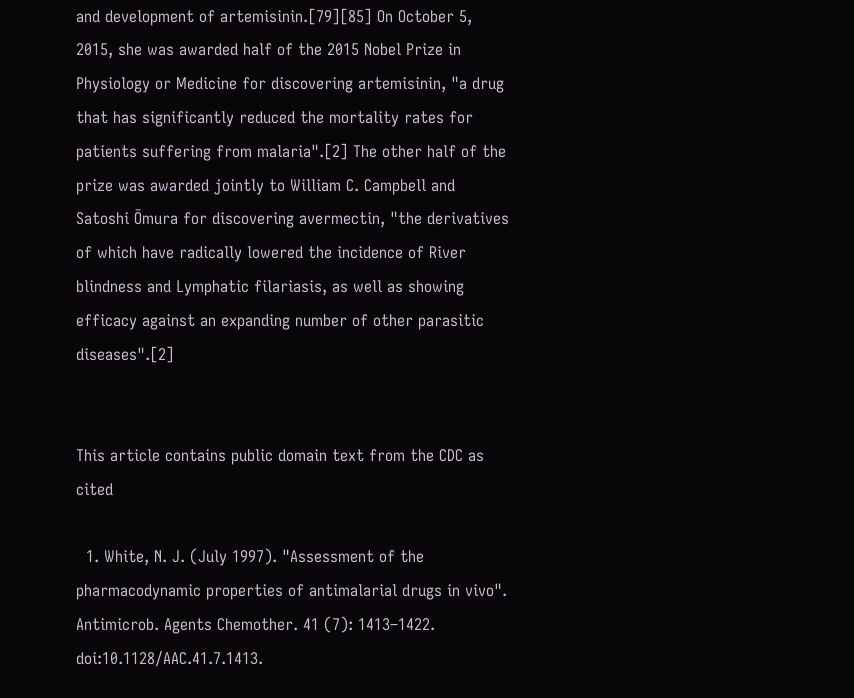and development of artemisinin.[79][85] On October 5, 2015, she was awarded half of the 2015 Nobel Prize in Physiology or Medicine for discovering artemisinin, "a drug that has significantly reduced the mortality rates for patients suffering from malaria".[2] The other half of the prize was awarded jointly to William C. Campbell and Satoshi Ōmura for discovering avermectin, "the derivatives of which have radically lowered the incidence of River blindness and Lymphatic filariasis, as well as showing efficacy against an expanding number of other parasitic diseases".[2]


This article contains public domain text from the CDC as cited

  1. White, N. J. (July 1997). "Assessment of the pharmacodynamic properties of antimalarial drugs in vivo". Antimicrob. Agents Chemother. 41 (7): 1413–1422. doi:10.1128/AAC.41.7.1413.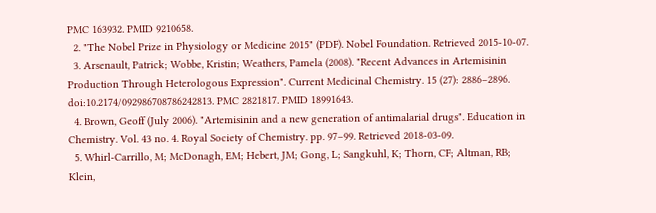PMC 163932. PMID 9210658.
  2. "The Nobel Prize in Physiology or Medicine 2015" (PDF). Nobel Foundation. Retrieved 2015-10-07.
  3. Arsenault, Patrick; Wobbe, Kristin; Weathers, Pamela (2008). "Recent Advances in Artemisinin Production Through Heterologous Expression". Current Medicinal Chemistry. 15 (27): 2886–2896. doi:10.2174/092986708786242813. PMC 2821817. PMID 18991643.
  4. Brown, Geoff (July 2006). "Artemisinin and a new generation of antimalarial drugs". Education in Chemistry. Vol. 43 no. 4. Royal Society of Chemistry. pp. 97–99. Retrieved 2018-03-09.
  5. Whirl-Carrillo, M; McDonagh, EM; Hebert, JM; Gong, L; Sangkuhl, K; Thorn, CF; Altman, RB; Klein,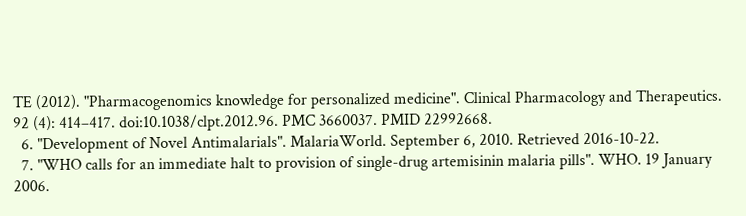TE (2012). "Pharmacogenomics knowledge for personalized medicine". Clinical Pharmacology and Therapeutics. 92 (4): 414–417. doi:10.1038/clpt.2012.96. PMC 3660037. PMID 22992668.
  6. "Development of Novel Antimalarials". MalariaWorld. September 6, 2010. Retrieved 2016-10-22.
  7. "WHO calls for an immediate halt to provision of single-drug artemisinin malaria pills". WHO. 19 January 2006.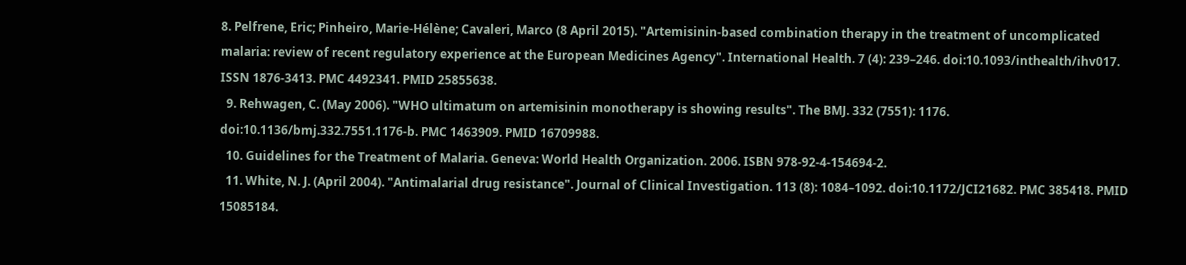8. Pelfrene, Eric; Pinheiro, Marie-Hélène; Cavaleri, Marco (8 April 2015). "Artemisinin-based combination therapy in the treatment of uncomplicated malaria: review of recent regulatory experience at the European Medicines Agency". International Health. 7 (4): 239–246. doi:10.1093/inthealth/ihv017. ISSN 1876-3413. PMC 4492341. PMID 25855638.
  9. Rehwagen, C. (May 2006). "WHO ultimatum on artemisinin monotherapy is showing results". The BMJ. 332 (7551): 1176. doi:10.1136/bmj.332.7551.1176-b. PMC 1463909. PMID 16709988.
  10. Guidelines for the Treatment of Malaria. Geneva: World Health Organization. 2006. ISBN 978-92-4-154694-2.
  11. White, N. J. (April 2004). "Antimalarial drug resistance". Journal of Clinical Investigation. 113 (8): 1084–1092. doi:10.1172/JCI21682. PMC 385418. PMID 15085184.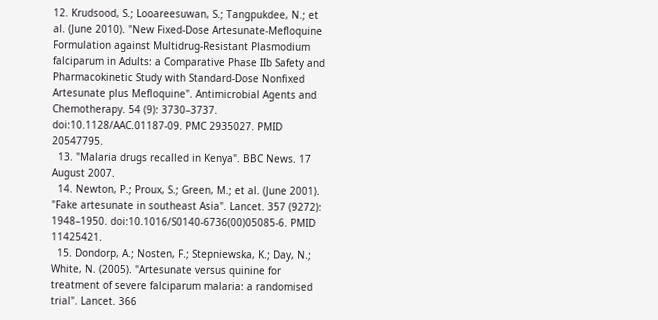12. Krudsood, S.; Looareesuwan, S.; Tangpukdee, N.; et al. (June 2010). "New Fixed-Dose Artesunate-Mefloquine Formulation against Multidrug-Resistant Plasmodium falciparum in Adults: a Comparative Phase IIb Safety and Pharmacokinetic Study with Standard-Dose Nonfixed Artesunate plus Mefloquine". Antimicrobial Agents and Chemotherapy. 54 (9): 3730–3737. doi:10.1128/AAC.01187-09. PMC 2935027. PMID 20547795.
  13. "Malaria drugs recalled in Kenya". BBC News. 17 August 2007.
  14. Newton, P.; Proux, S.; Green, M.; et al. (June 2001). "Fake artesunate in southeast Asia". Lancet. 357 (9272): 1948–1950. doi:10.1016/S0140-6736(00)05085-6. PMID 11425421.
  15. Dondorp, A.; Nosten, F.; Stepniewska, K.; Day, N.; White, N. (2005). "Artesunate versus quinine for treatment of severe falciparum malaria: a randomised trial". Lancet. 366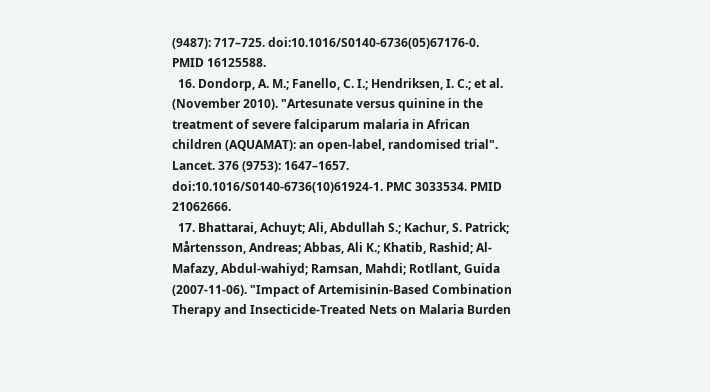(9487): 717–725. doi:10.1016/S0140-6736(05)67176-0. PMID 16125588.
  16. Dondorp, A. M.; Fanello, C. I.; Hendriksen, I. C.; et al. (November 2010). "Artesunate versus quinine in the treatment of severe falciparum malaria in African children (AQUAMAT): an open-label, randomised trial". Lancet. 376 (9753): 1647–1657. doi:10.1016/S0140-6736(10)61924-1. PMC 3033534. PMID 21062666.
  17. Bhattarai, Achuyt; Ali, Abdullah S.; Kachur, S. Patrick; Mårtensson, Andreas; Abbas, Ali K.; Khatib, Rashid; Al-Mafazy, Abdul-wahiyd; Ramsan, Mahdi; Rotllant, Guida (2007-11-06). "Impact of Artemisinin-Based Combination Therapy and Insecticide-Treated Nets on Malaria Burden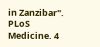in Zanzibar". PLoS Medicine. 4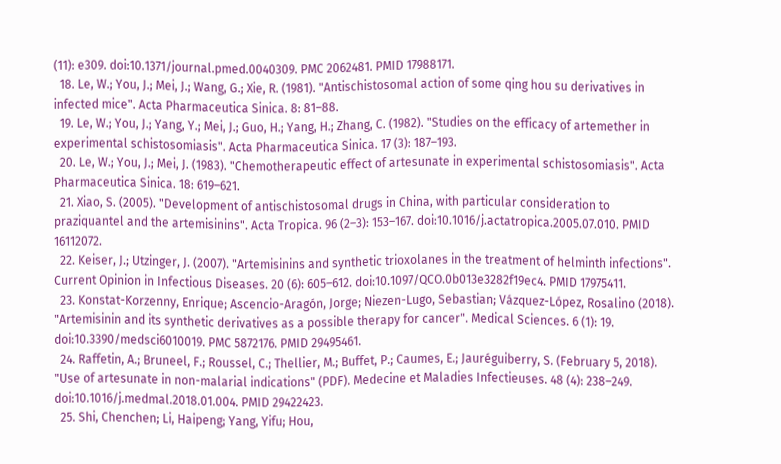(11): e309. doi:10.1371/journal.pmed.0040309. PMC 2062481. PMID 17988171.
  18. Le, W.; You, J.; Mei, J.; Wang, G.; Xie, R. (1981). "Antischistosomal action of some qing hou su derivatives in infected mice". Acta Pharmaceutica Sinica. 8: 81–88.
  19. Le, W.; You, J.; Yang, Y.; Mei, J.; Guo, H.; Yang, H.; Zhang, C. (1982). "Studies on the efficacy of artemether in experimental schistosomiasis". Acta Pharmaceutica Sinica. 17 (3): 187–193.
  20. Le, W.; You, J.; Mei, J. (1983). "Chemotherapeutic effect of artesunate in experimental schistosomiasis". Acta Pharmaceutica Sinica. 18: 619–621.
  21. Xiao, S. (2005). "Development of antischistosomal drugs in China, with particular consideration to praziquantel and the artemisinins". Acta Tropica. 96 (2–3): 153–167. doi:10.1016/j.actatropica.2005.07.010. PMID 16112072.
  22. Keiser, J.; Utzinger, J. (2007). "Artemisinins and synthetic trioxolanes in the treatment of helminth infections". Current Opinion in Infectious Diseases. 20 (6): 605–612. doi:10.1097/QCO.0b013e3282f19ec4. PMID 17975411.
  23. Konstat-Korzenny, Enrique; Ascencio-Aragón, Jorge; Niezen-Lugo, Sebastian; Vázquez-López, Rosalino (2018). "Artemisinin and its synthetic derivatives as a possible therapy for cancer". Medical Sciences. 6 (1): 19. doi:10.3390/medsci6010019. PMC 5872176. PMID 29495461.
  24. Raffetin, A.; Bruneel, F.; Roussel, C.; Thellier, M.; Buffet, P.; Caumes, E.; Jauréguiberry, S. (February 5, 2018). "Use of artesunate in non-malarial indications" (PDF). Medecine et Maladies Infectieuses. 48 (4): 238–249. doi:10.1016/j.medmal.2018.01.004. PMID 29422423.
  25. Shi, Chenchen; Li, Haipeng; Yang, Yifu; Hou,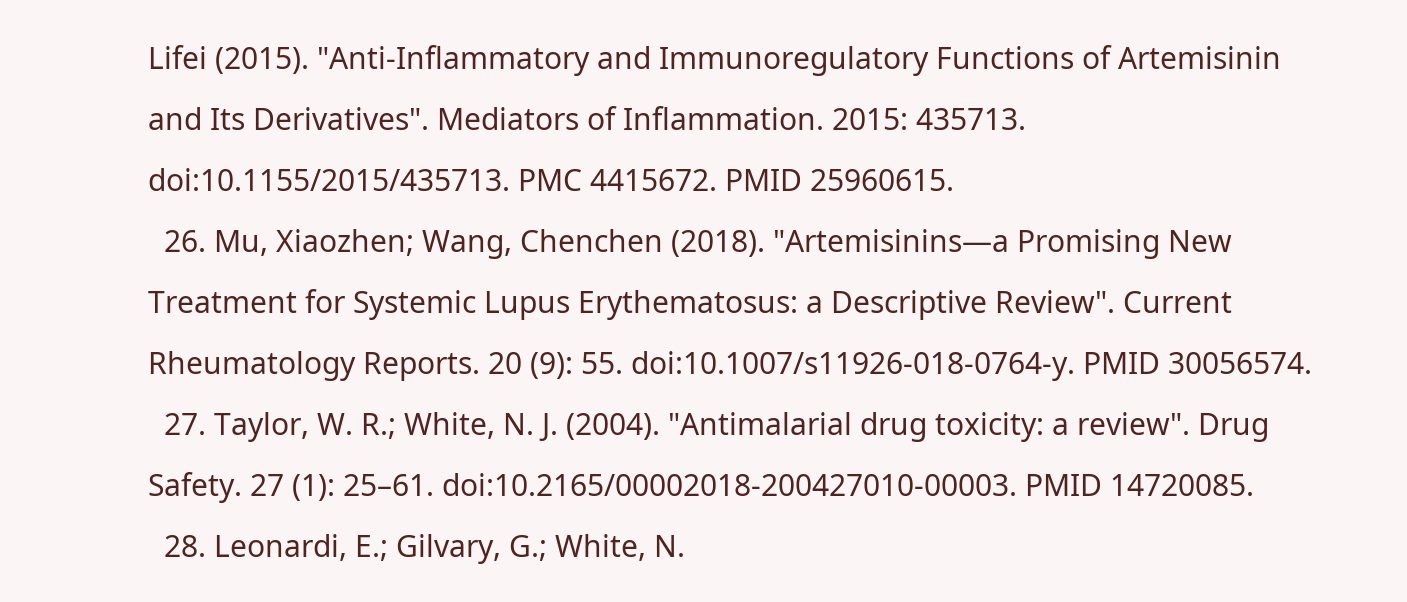Lifei (2015). "Anti-Inflammatory and Immunoregulatory Functions of Artemisinin and Its Derivatives". Mediators of Inflammation. 2015: 435713. doi:10.1155/2015/435713. PMC 4415672. PMID 25960615.
  26. Mu, Xiaozhen; Wang, Chenchen (2018). "Artemisinins—a Promising New Treatment for Systemic Lupus Erythematosus: a Descriptive Review". Current Rheumatology Reports. 20 (9): 55. doi:10.1007/s11926-018-0764-y. PMID 30056574.
  27. Taylor, W. R.; White, N. J. (2004). "Antimalarial drug toxicity: a review". Drug Safety. 27 (1): 25–61. doi:10.2165/00002018-200427010-00003. PMID 14720085.
  28. Leonardi, E.; Gilvary, G.; White, N.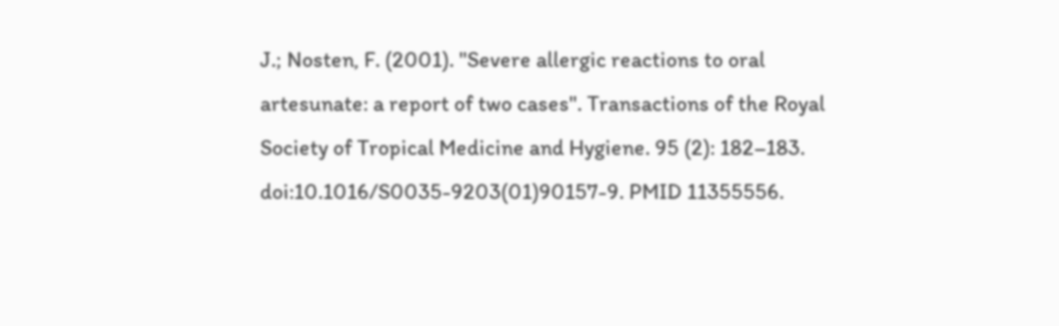J.; Nosten, F. (2001). "Severe allergic reactions to oral artesunate: a report of two cases". Transactions of the Royal Society of Tropical Medicine and Hygiene. 95 (2): 182–183. doi:10.1016/S0035-9203(01)90157-9. PMID 11355556.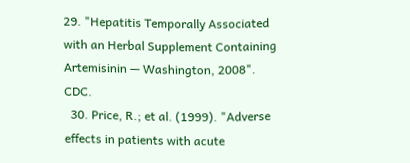29. "Hepatitis Temporally Associated with an Herbal Supplement Containing Artemisinin — Washington, 2008". CDC.
  30. Price, R.; et al. (1999). "Adverse effects in patients with acute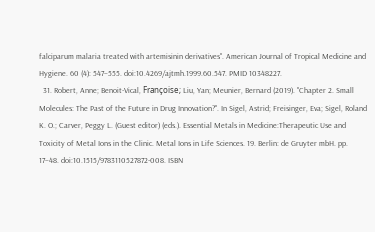falciparum malaria treated with artemisinin derivatives". American Journal of Tropical Medicine and Hygiene. 60 (4): 547–555. doi:10.4269/ajtmh.1999.60.547. PMID 10348227.
  31. Robert, Anne; Benoit-Vical, Françoise; Liu, Yan; Meunier, Bernard (2019). "Chapter 2. Small Molecules: The Past of the Future in Drug Innovation?". In Sigel, Astrid; Freisinger, Eva; Sigel, Roland K. O.; Carver, Peggy L. (Guest editor) (eds.). Essential Metals in Medicine:Therapeutic Use and Toxicity of Metal Ions in the Clinic. Metal Ions in Life Sciences. 19. Berlin: de Gruyter mbH. pp. 17–48. doi:10.1515/9783110527872-008. ISBN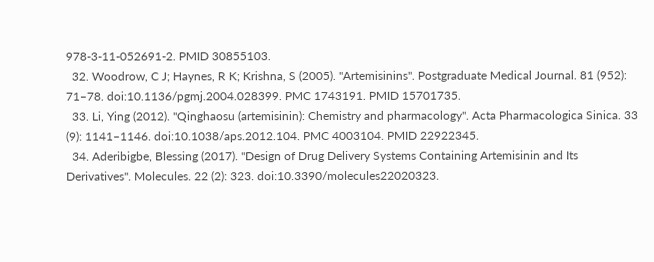978-3-11-052691-2. PMID 30855103.
  32. Woodrow, C J; Haynes, R K; Krishna, S (2005). "Artemisinins". Postgraduate Medical Journal. 81 (952): 71–78. doi:10.1136/pgmj.2004.028399. PMC 1743191. PMID 15701735.
  33. Li, Ying (2012). "Qinghaosu (artemisinin): Chemistry and pharmacology". Acta Pharmacologica Sinica. 33 (9): 1141–1146. doi:10.1038/aps.2012.104. PMC 4003104. PMID 22922345.
  34. Aderibigbe, Blessing (2017). "Design of Drug Delivery Systems Containing Artemisinin and Its Derivatives". Molecules. 22 (2): 323. doi:10.3390/molecules22020323.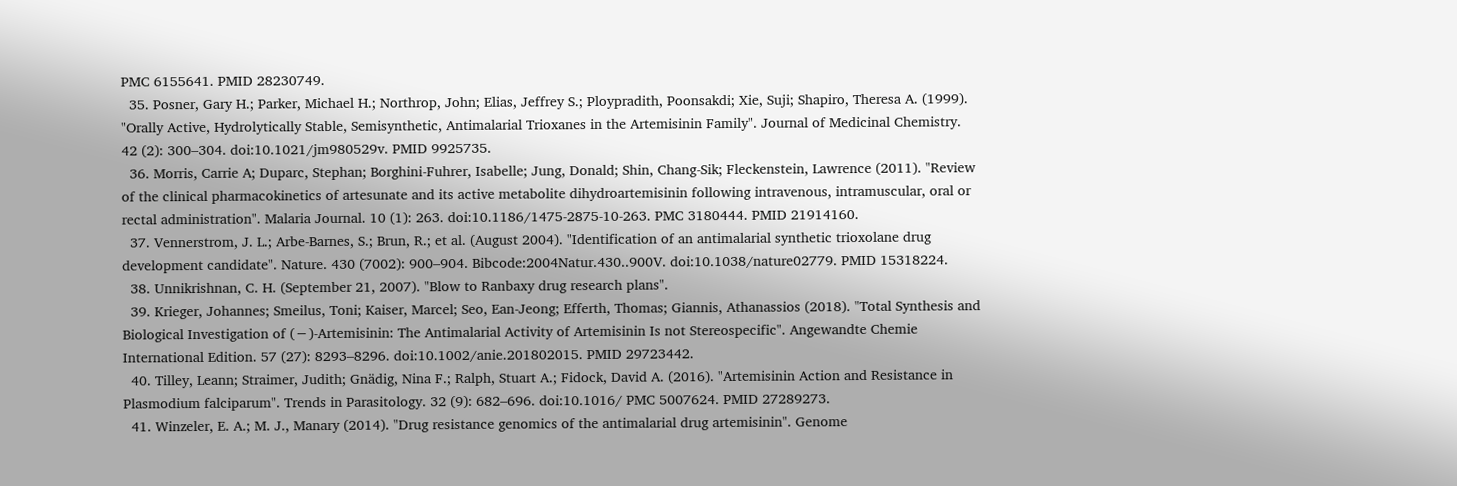PMC 6155641. PMID 28230749.
  35. Posner, Gary H.; Parker, Michael H.; Northrop, John; Elias, Jeffrey S.; Ploypradith, Poonsakdi; Xie, Suji; Shapiro, Theresa A. (1999). "Orally Active, Hydrolytically Stable, Semisynthetic, Antimalarial Trioxanes in the Artemisinin Family". Journal of Medicinal Chemistry. 42 (2): 300–304. doi:10.1021/jm980529v. PMID 9925735.
  36. Morris, Carrie A; Duparc, Stephan; Borghini-Fuhrer, Isabelle; Jung, Donald; Shin, Chang-Sik; Fleckenstein, Lawrence (2011). "Review of the clinical pharmacokinetics of artesunate and its active metabolite dihydroartemisinin following intravenous, intramuscular, oral or rectal administration". Malaria Journal. 10 (1): 263. doi:10.1186/1475-2875-10-263. PMC 3180444. PMID 21914160.
  37. Vennerstrom, J. L.; Arbe-Barnes, S.; Brun, R.; et al. (August 2004). "Identification of an antimalarial synthetic trioxolane drug development candidate". Nature. 430 (7002): 900–904. Bibcode:2004Natur.430..900V. doi:10.1038/nature02779. PMID 15318224.
  38. Unnikrishnan, C. H. (September 21, 2007). "Blow to Ranbaxy drug research plans".
  39. Krieger, Johannes; Smeilus, Toni; Kaiser, Marcel; Seo, Ean-Jeong; Efferth, Thomas; Giannis, Athanassios (2018). "Total Synthesis and Biological Investigation of (−)-Artemisinin: The Antimalarial Activity of Artemisinin Is not Stereospecific". Angewandte Chemie International Edition. 57 (27): 8293–8296. doi:10.1002/anie.201802015. PMID 29723442.
  40. Tilley, Leann; Straimer, Judith; Gnädig, Nina F.; Ralph, Stuart A.; Fidock, David A. (2016). "Artemisinin Action and Resistance in Plasmodium falciparum". Trends in Parasitology. 32 (9): 682–696. doi:10.1016/ PMC 5007624. PMID 27289273.
  41. Winzeler, E. A.; M. J., Manary (2014). "Drug resistance genomics of the antimalarial drug artemisinin". Genome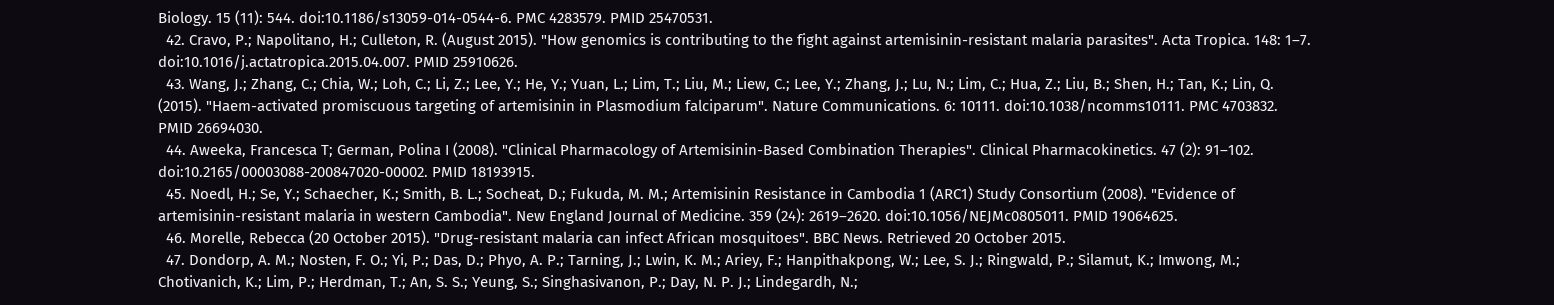Biology. 15 (11): 544. doi:10.1186/s13059-014-0544-6. PMC 4283579. PMID 25470531.
  42. Cravo, P.; Napolitano, H.; Culleton, R. (August 2015). "How genomics is contributing to the fight against artemisinin-resistant malaria parasites". Acta Tropica. 148: 1–7. doi:10.1016/j.actatropica.2015.04.007. PMID 25910626.
  43. Wang, J.; Zhang, C.; Chia, W.; Loh, C.; Li, Z.; Lee, Y.; He, Y.; Yuan, L.; Lim, T.; Liu, M.; Liew, C.; Lee, Y.; Zhang, J.; Lu, N.; Lim, C.; Hua, Z.; Liu, B.; Shen, H.; Tan, K.; Lin, Q. (2015). "Haem-activated promiscuous targeting of artemisinin in Plasmodium falciparum". Nature Communications. 6: 10111. doi:10.1038/ncomms10111. PMC 4703832. PMID 26694030.
  44. Aweeka, Francesca T; German, Polina I (2008). "Clinical Pharmacology of Artemisinin-Based Combination Therapies". Clinical Pharmacokinetics. 47 (2): 91–102. doi:10.2165/00003088-200847020-00002. PMID 18193915.
  45. Noedl, H.; Se, Y.; Schaecher, K.; Smith, B. L.; Socheat, D.; Fukuda, M. M.; Artemisinin Resistance in Cambodia 1 (ARC1) Study Consortium (2008). "Evidence of artemisinin-resistant malaria in western Cambodia". New England Journal of Medicine. 359 (24): 2619–2620. doi:10.1056/NEJMc0805011. PMID 19064625.
  46. Morelle, Rebecca (20 October 2015). "Drug-resistant malaria can infect African mosquitoes". BBC News. Retrieved 20 October 2015.
  47. Dondorp, A. M.; Nosten, F. O.; Yi, P.; Das, D.; Phyo, A. P.; Tarning, J.; Lwin, K. M.; Ariey, F.; Hanpithakpong, W.; Lee, S. J.; Ringwald, P.; Silamut, K.; Imwong, M.; Chotivanich, K.; Lim, P.; Herdman, T.; An, S. S.; Yeung, S.; Singhasivanon, P.; Day, N. P. J.; Lindegardh, N.;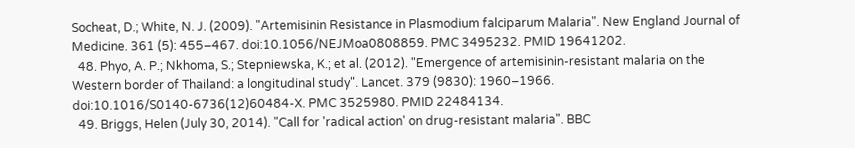Socheat, D.; White, N. J. (2009). "Artemisinin Resistance in Plasmodium falciparum Malaria". New England Journal of Medicine. 361 (5): 455–467. doi:10.1056/NEJMoa0808859. PMC 3495232. PMID 19641202.
  48. Phyo, A. P.; Nkhoma, S.; Stepniewska, K.; et al. (2012). "Emergence of artemisinin-resistant malaria on the Western border of Thailand: a longitudinal study". Lancet. 379 (9830): 1960–1966. doi:10.1016/S0140-6736(12)60484-X. PMC 3525980. PMID 22484134.
  49. Briggs, Helen (July 30, 2014). "Call for 'radical action' on drug-resistant malaria". BBC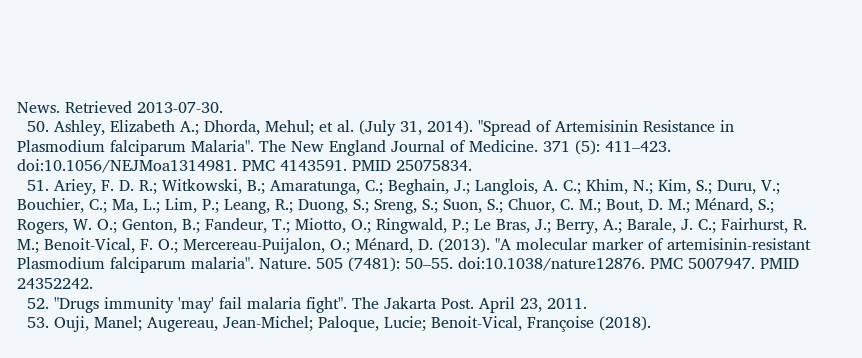News. Retrieved 2013-07-30.
  50. Ashley, Elizabeth A.; Dhorda, Mehul; et al. (July 31, 2014). "Spread of Artemisinin Resistance in Plasmodium falciparum Malaria". The New England Journal of Medicine. 371 (5): 411–423. doi:10.1056/NEJMoa1314981. PMC 4143591. PMID 25075834.
  51. Ariey, F. D. R.; Witkowski, B.; Amaratunga, C.; Beghain, J.; Langlois, A. C.; Khim, N.; Kim, S.; Duru, V.; Bouchier, C.; Ma, L.; Lim, P.; Leang, R.; Duong, S.; Sreng, S.; Suon, S.; Chuor, C. M.; Bout, D. M.; Ménard, S.; Rogers, W. O.; Genton, B.; Fandeur, T.; Miotto, O.; Ringwald, P.; Le Bras, J.; Berry, A.; Barale, J. C.; Fairhurst, R. M.; Benoit-Vical, F. O.; Mercereau-Puijalon, O.; Ménard, D. (2013). "A molecular marker of artemisinin-resistant Plasmodium falciparum malaria". Nature. 505 (7481): 50–55. doi:10.1038/nature12876. PMC 5007947. PMID 24352242.
  52. "Drugs immunity 'may' fail malaria fight". The Jakarta Post. April 23, 2011.
  53. Ouji, Manel; Augereau, Jean-Michel; Paloque, Lucie; Benoit-Vical, Françoise (2018).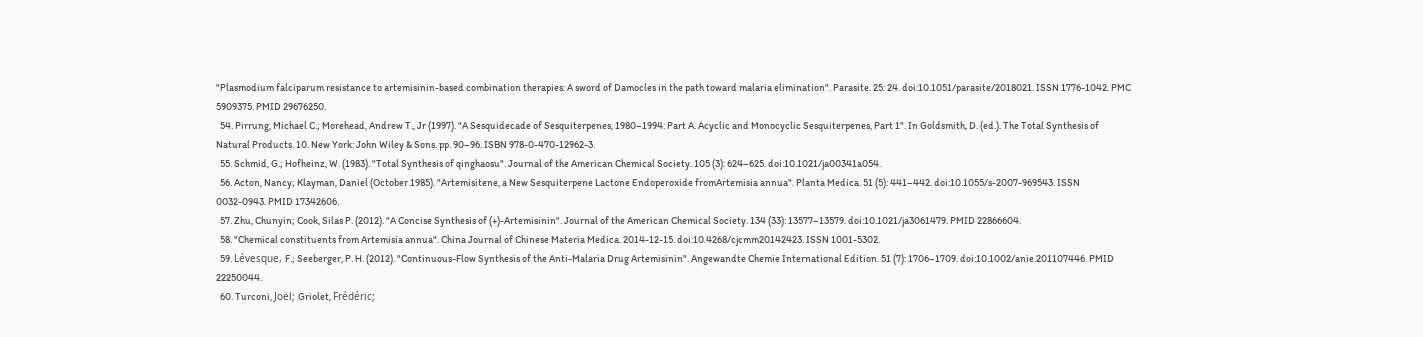"Plasmodium falciparum resistance to artemisinin-based combination therapies: A sword of Damocles in the path toward malaria elimination". Parasite. 25: 24. doi:10.1051/parasite/2018021. ISSN 1776-1042. PMC 5909375. PMID 29676250.
  54. Pirrung, Michael C.; Morehead, Andrew T., Jr (1997). "A Sesquidecade of Sesquiterpenes, 1980–1994: Part A. Acyclic and Monocyclic Sesquiterpenes, Part 1". In Goldsmith, D. (ed.). The Total Synthesis of Natural Products. 10. New York: John Wiley & Sons. pp. 90–96. ISBN 978-0-470-12962-3.
  55. Schmid, G.; Hofheinz, W. (1983). "Total Synthesis of qinghaosu". Journal of the American Chemical Society. 105 (3): 624–625. doi:10.1021/ja00341a054.
  56. Acton, Nancy; Klayman, Daniel (October 1985). "Artemisitene, a New Sesquiterpene Lactone Endoperoxide fromArtemisia annua". Planta Medica. 51 (5): 441–442. doi:10.1055/s-2007-969543. ISSN 0032-0943. PMID 17342606.
  57. Zhu, Chunyin; Cook, Silas P. (2012). "A Concise Synthesis of (+)-Artemisinin". Journal of the American Chemical Society. 134 (33): 13577–13579. doi:10.1021/ja3061479. PMID 22866604.
  58. "Chemical constituents from Artemisia annua". China Journal of Chinese Materia Medica. 2014-12-15. doi:10.4268/cjcmm20142423. ISSN 1001-5302.
  59. Lévesque, F.; Seeberger, P. H. (2012). "Continuous-Flow Synthesis of the Anti-Malaria Drug Artemisinin". Angewandte Chemie International Edition. 51 (7): 1706–1709. doi:10.1002/anie.201107446. PMID 22250044.
  60. Turconi, Joël; Griolet, Frédéric;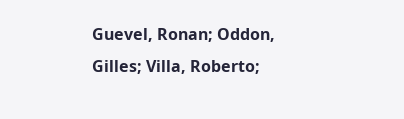Guevel, Ronan; Oddon, Gilles; Villa, Roberto;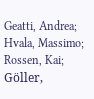Geatti, Andrea; Hvala, Massimo; Rossen, Kai; Göller,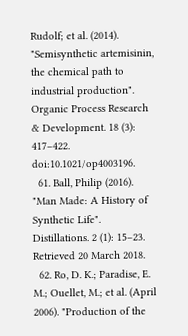Rudolf; et al. (2014). "Semisynthetic artemisinin, the chemical path to industrial production". Organic Process Research & Development. 18 (3): 417–422. doi:10.1021/op4003196.
  61. Ball, Philip (2016). "Man Made: A History of Synthetic Life". Distillations. 2 (1): 15–23. Retrieved 20 March 2018.
  62. Ro, D. K.; Paradise, E. M.; Ouellet, M.; et al. (April 2006). "Production of the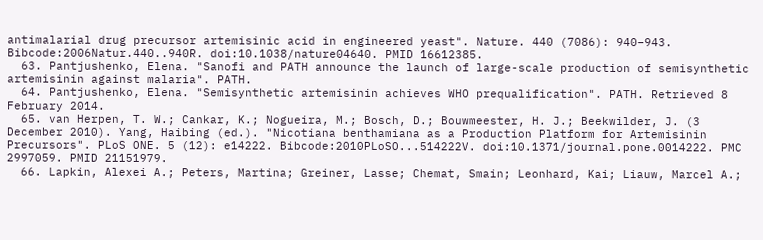antimalarial drug precursor artemisinic acid in engineered yeast". Nature. 440 (7086): 940–943. Bibcode:2006Natur.440..940R. doi:10.1038/nature04640. PMID 16612385.
  63. Pantjushenko, Elena. "Sanofi and PATH announce the launch of large-scale production of semisynthetic artemisinin against malaria". PATH.
  64. Pantjushenko, Elena. "Semisynthetic artemisinin achieves WHO prequalification". PATH. Retrieved 8 February 2014.
  65. van Herpen, T. W.; Cankar, K.; Nogueira, M.; Bosch, D.; Bouwmeester, H. J.; Beekwilder, J. (3 December 2010). Yang, Haibing (ed.). "Nicotiana benthamiana as a Production Platform for Artemisinin Precursors". PLoS ONE. 5 (12): e14222. Bibcode:2010PLoSO...514222V. doi:10.1371/journal.pone.0014222. PMC 2997059. PMID 21151979.
  66. Lapkin, Alexei A.; Peters, Martina; Greiner, Lasse; Chemat, Smain; Leonhard, Kai; Liauw, Marcel A.;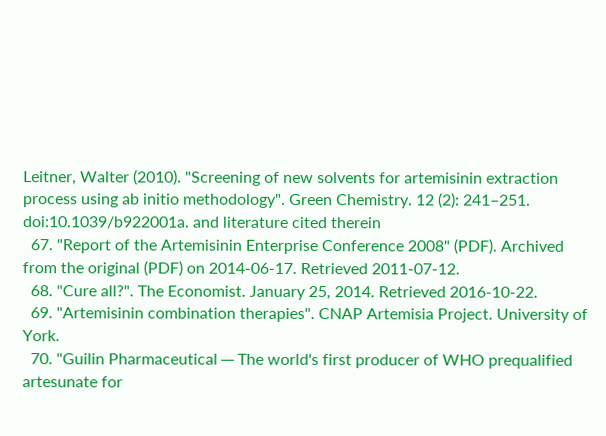Leitner, Walter (2010). "Screening of new solvents for artemisinin extraction process using ab initio methodology". Green Chemistry. 12 (2): 241–251. doi:10.1039/b922001a. and literature cited therein
  67. "Report of the Artemisinin Enterprise Conference 2008" (PDF). Archived from the original (PDF) on 2014-06-17. Retrieved 2011-07-12.
  68. "Cure all?". The Economist. January 25, 2014. Retrieved 2016-10-22.
  69. "Artemisinin combination therapies". CNAP Artemisia Project. University of York.
  70. "Guilin Pharmaceutical ─ The world's first producer of WHO prequalified artesunate for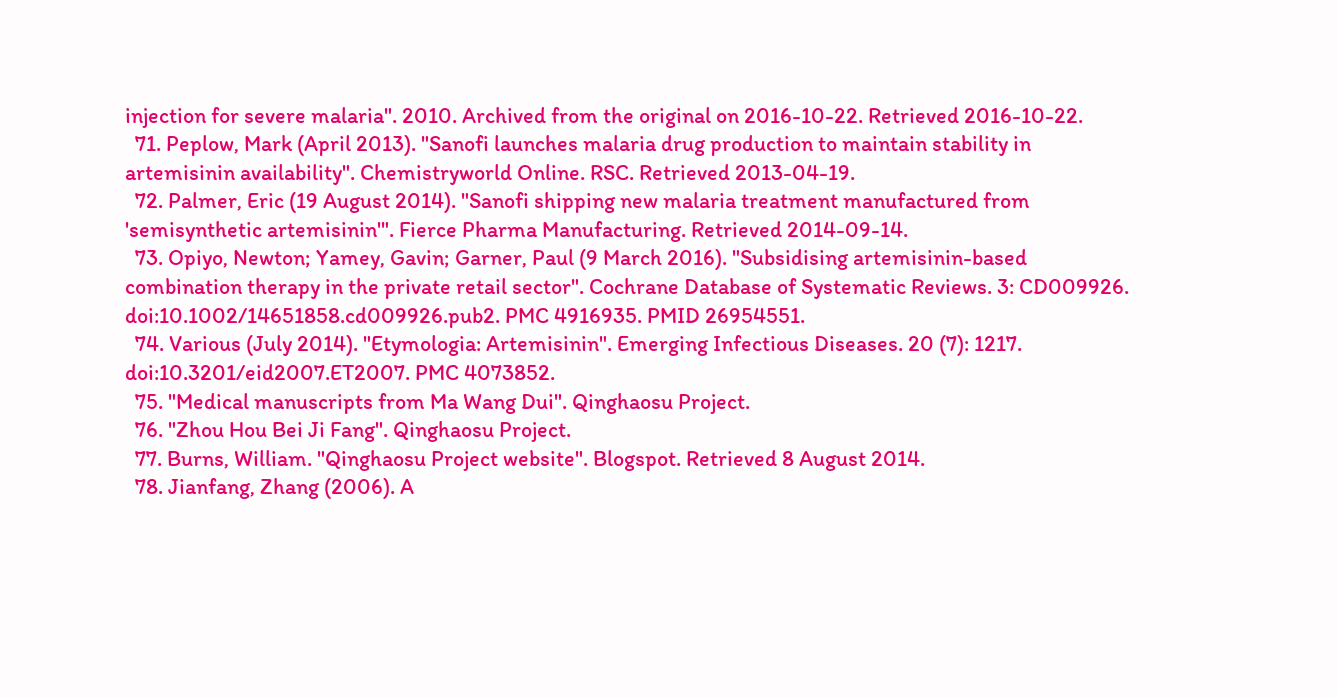injection for severe malaria". 2010. Archived from the original on 2016-10-22. Retrieved 2016-10-22.
  71. Peplow, Mark (April 2013). "Sanofi launches malaria drug production to maintain stability in artemisinin availability". Chemistryworld Online. RSC. Retrieved 2013-04-19.
  72. Palmer, Eric (19 August 2014). "Sanofi shipping new malaria treatment manufactured from 'semisynthetic artemisinin'". Fierce Pharma Manufacturing. Retrieved 2014-09-14.
  73. Opiyo, Newton; Yamey, Gavin; Garner, Paul (9 March 2016). "Subsidising artemisinin-based combination therapy in the private retail sector". Cochrane Database of Systematic Reviews. 3: CD009926. doi:10.1002/14651858.cd009926.pub2. PMC 4916935. PMID 26954551.
  74. Various (July 2014). "Etymologia: Artemisinin". Emerging Infectious Diseases. 20 (7): 1217. doi:10.3201/eid2007.ET2007. PMC 4073852.
  75. "Medical manuscripts from Ma Wang Dui". Qinghaosu Project.
  76. "Zhou Hou Bei Ji Fang". Qinghaosu Project.
  77. Burns, William. "Qinghaosu Project website". Blogspot. Retrieved 8 August 2014.
  78. Jianfang, Zhang (2006). A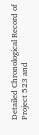Detailed Chronological Record of Project 523 and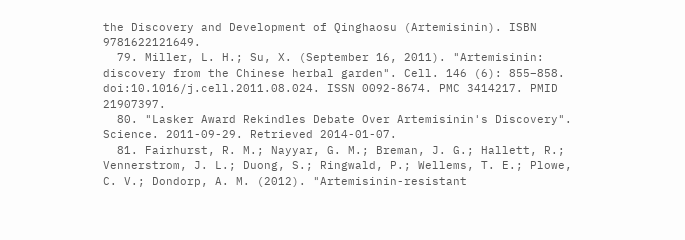the Discovery and Development of Qinghaosu (Artemisinin). ISBN 9781622121649.
  79. Miller, L. H.; Su, X. (September 16, 2011). "Artemisinin: discovery from the Chinese herbal garden". Cell. 146 (6): 855–858. doi:10.1016/j.cell.2011.08.024. ISSN 0092-8674. PMC 3414217. PMID 21907397.
  80. "Lasker Award Rekindles Debate Over Artemisinin's Discovery". Science. 2011-09-29. Retrieved 2014-01-07.
  81. Fairhurst, R. M.; Nayyar, G. M.; Breman, J. G.; Hallett, R.; Vennerstrom, J. L.; Duong, S.; Ringwald, P.; Wellems, T. E.; Plowe, C. V.; Dondorp, A. M. (2012). "Artemisinin-resistant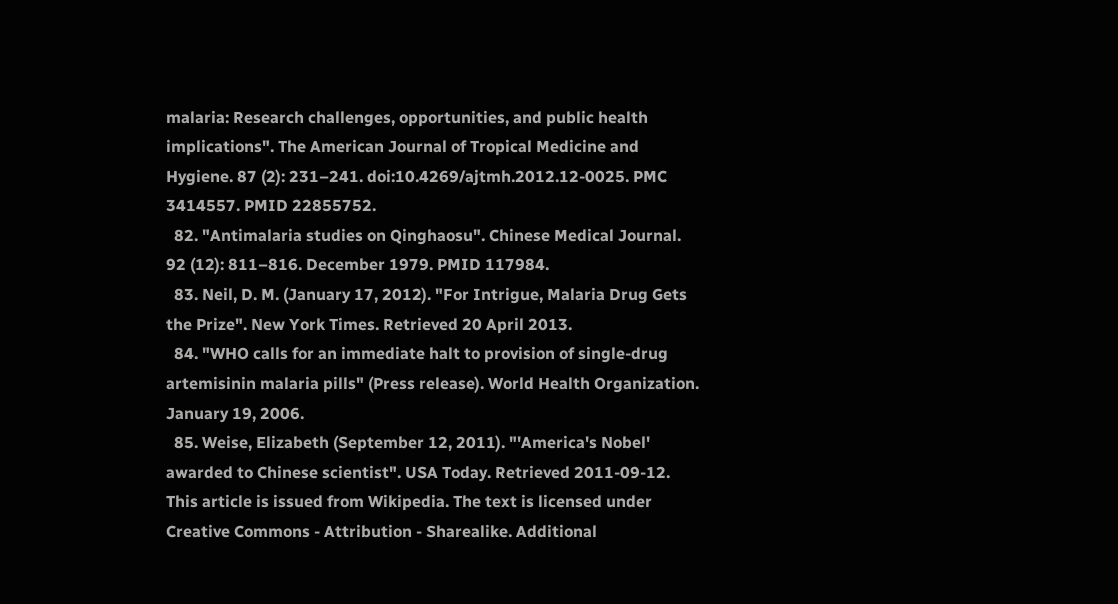malaria: Research challenges, opportunities, and public health implications". The American Journal of Tropical Medicine and Hygiene. 87 (2): 231–241. doi:10.4269/ajtmh.2012.12-0025. PMC 3414557. PMID 22855752.
  82. "Antimalaria studies on Qinghaosu". Chinese Medical Journal. 92 (12): 811–816. December 1979. PMID 117984.
  83. Neil, D. M. (January 17, 2012). "For Intrigue, Malaria Drug Gets the Prize". New York Times. Retrieved 20 April 2013.
  84. "WHO calls for an immediate halt to provision of single-drug artemisinin malaria pills" (Press release). World Health Organization. January 19, 2006.
  85. Weise, Elizabeth (September 12, 2011). "'America's Nobel' awarded to Chinese scientist". USA Today. Retrieved 2011-09-12.
This article is issued from Wikipedia. The text is licensed under Creative Commons - Attribution - Sharealike. Additional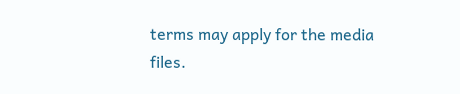terms may apply for the media files.